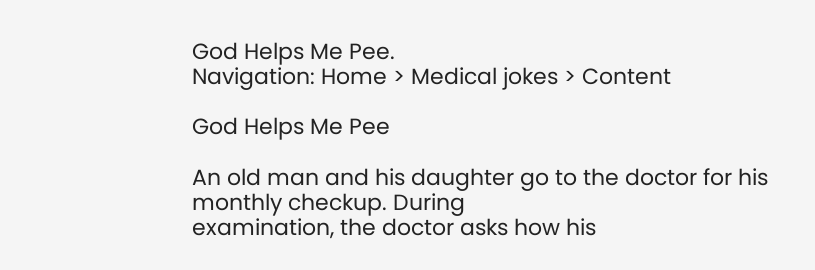God Helps Me Pee.
Navigation: Home > Medical jokes > Content

God Helps Me Pee

An old man and his daughter go to the doctor for his monthly checkup. During
examination, the doctor asks how his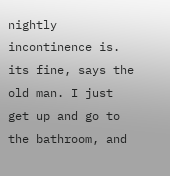nightly incontinence is.
its fine, says the old man. I just get up and go to the bathroom, and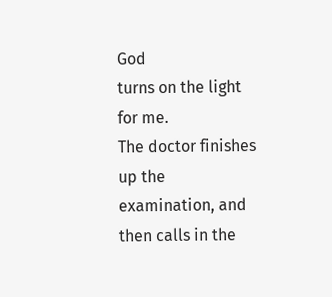God
turns on the light for me.
The doctor finishes up the examination, and then calls in the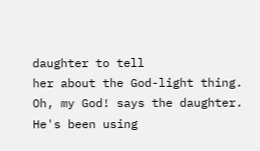daughter to tell
her about the God-light thing.
Oh, my God! says the daughter. He's been using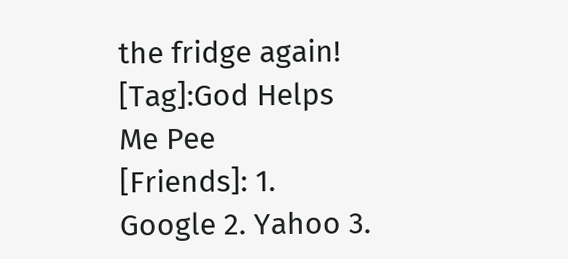the fridge again!
[Tag]:God Helps Me Pee
[Friends]: 1. Google 2. Yahoo 3.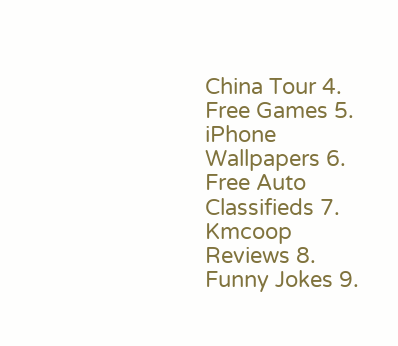China Tour 4. Free Games 5. iPhone Wallpapers 6. Free Auto Classifieds 7. Kmcoop Reviews 8. Funny Jokes 9.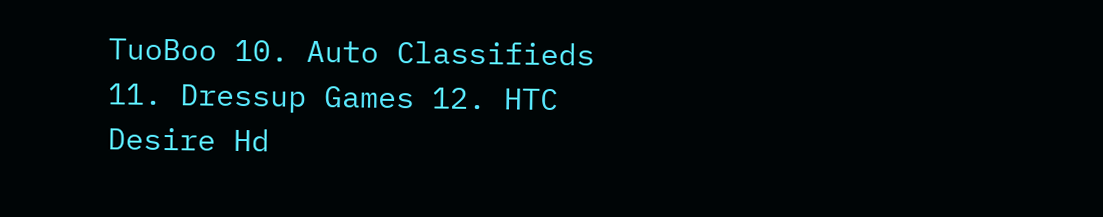TuoBoo 10. Auto Classifieds 11. Dressup Games 12. HTC Desire Hd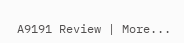A9191 Review | More...